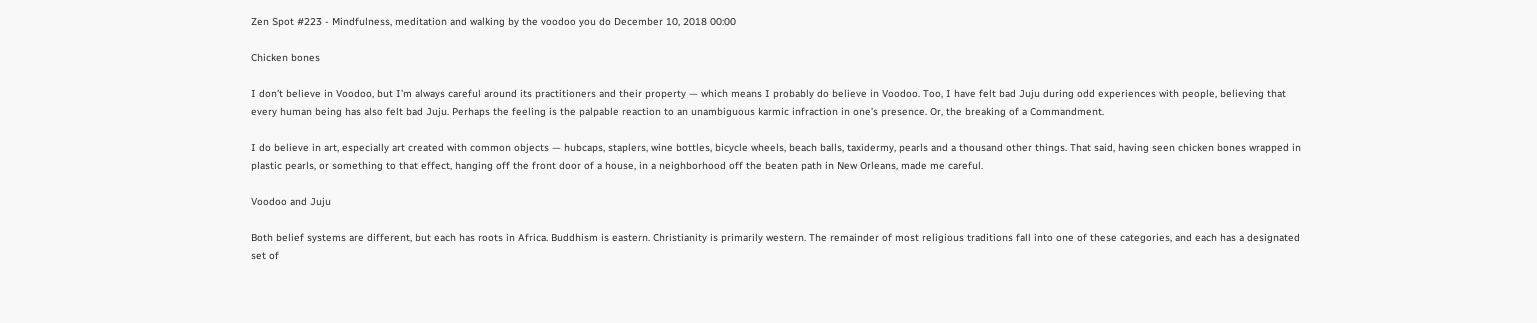Zen Spot #223 - Mindfulness, meditation and walking by the voodoo you do December 10, 2018 00:00

Chicken bones

I don’t believe in Voodoo, but I’m always careful around its practitioners and their property — which means I probably do believe in Voodoo. Too, I have felt bad Juju during odd experiences with people, believing that every human being has also felt bad Juju. Perhaps the feeling is the palpable reaction to an unambiguous karmic infraction in one’s presence. Or, the breaking of a Commandment.

I do believe in art, especially art created with common objects — hubcaps, staplers, wine bottles, bicycle wheels, beach balls, taxidermy, pearls and a thousand other things. That said, having seen chicken bones wrapped in plastic pearls, or something to that effect, hanging off the front door of a house, in a neighborhood off the beaten path in New Orleans, made me careful.

Voodoo and Juju

Both belief systems are different, but each has roots in Africa. Buddhism is eastern. Christianity is primarily western. The remainder of most religious traditions fall into one of these categories, and each has a designated set of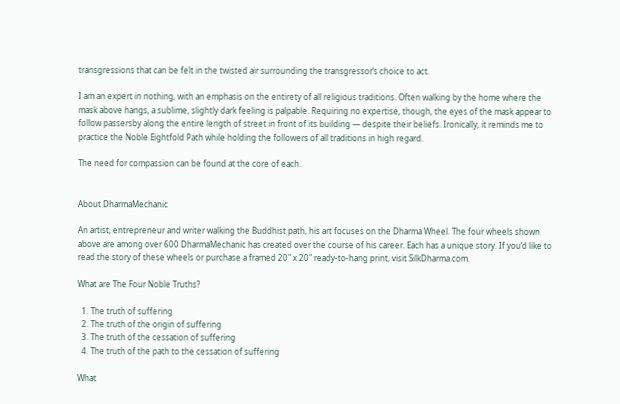transgressions that can be felt in the twisted air surrounding the transgressor’s choice to act.

I am an expert in nothing, with an emphasis on the entirety of all religious traditions. Often walking by the home where the mask above hangs, a sublime, slightly dark feeling is palpable. Requiring no expertise, though, the eyes of the mask appear to follow passersby along the entire length of street in front of its building — despite their beliefs. Ironically, it reminds me to practice the Noble Eightfold Path while holding the followers of all traditions in high regard.

The need for compassion can be found at the core of each.


About DharmaMechanic

An artist, entrepreneur and writer walking the Buddhist path, his art focuses on the Dharma Wheel. The four wheels shown above are among over 600 DharmaMechanic has created over the course of his career. Each has a unique story. If you’d like to read the story of these wheels or purchase a framed 20" x 20" ready-to-hang print, visit SilkDharma.com.

What are The Four Noble Truths?

  1. The truth of suffering
  2. The truth of the origin of suffering
  3. The truth of the cessation of suffering
  4. The truth of the path to the cessation of suffering

What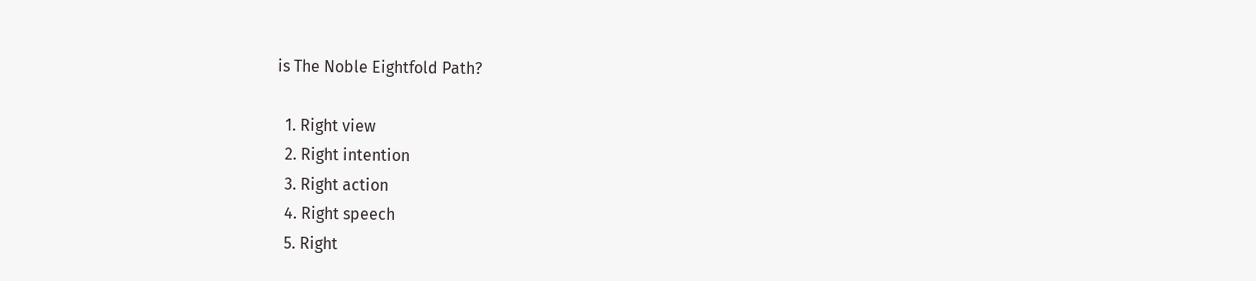is The Noble Eightfold Path?

  1. Right view
  2. Right intention
  3. Right action
  4. Right speech
  5. Right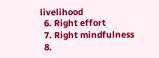livelihood
  6. Right effort
  7. Right mindfulness
  8.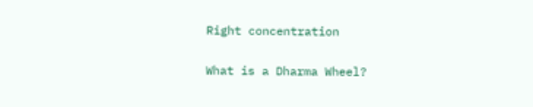Right concentration

What is a Dharma Wheel?